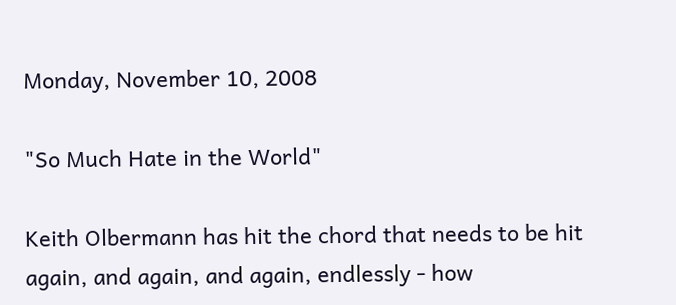Monday, November 10, 2008

"So Much Hate in the World"

Keith Olbermann has hit the chord that needs to be hit again, and again, and again, endlessly - how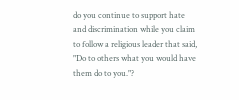do you continue to support hate and discrimination while you claim to follow a religious leader that said, "Do to others what you would have them do to you."?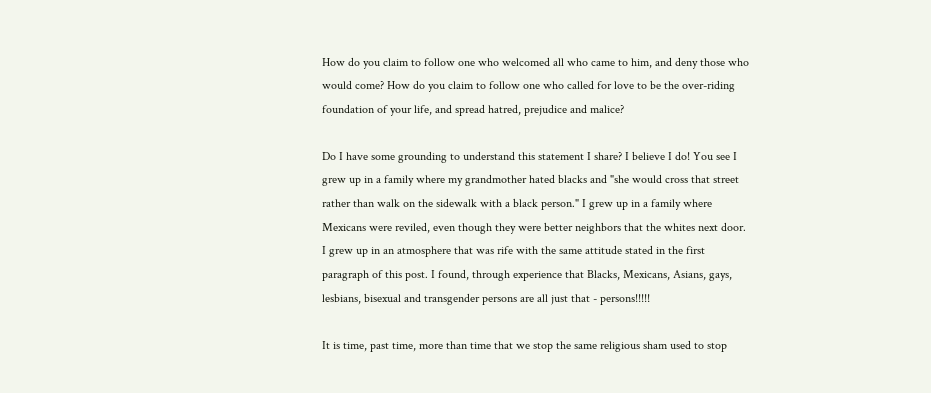How do you claim to follow one who welcomed all who came to him, and deny those who would come? How do you claim to follow one who called for love to be the over-riding foundation of your life, and spread hatred, prejudice and malice?

Do I have some grounding to understand this statement I share? I believe I do! You see I grew up in a family where my grandmother hated blacks and "she would cross that street rather than walk on the sidewalk with a black person." I grew up in a family where Mexicans were reviled, even though they were better neighbors that the whites next door. I grew up in an atmosphere that was rife with the same attitude stated in the first paragraph of this post. I found, through experience that Blacks, Mexicans, Asians, gays, lesbians, bisexual and transgender persons are all just that - persons!!!!!

It is time, past time, more than time that we stop the same religious sham used to stop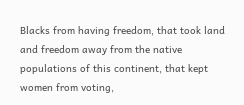Blacks from having freedom, that took land and freedom away from the native populations of this continent, that kept women from voting,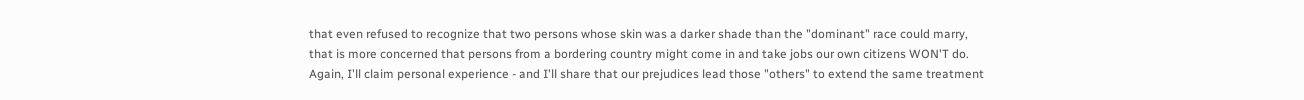that even refused to recognize that two persons whose skin was a darker shade than the "dominant" race could marry, that is more concerned that persons from a bordering country might come in and take jobs our own citizens WON'T do. Again, I'll claim personal experience - and I'll share that our prejudices lead those "others" to extend the same treatment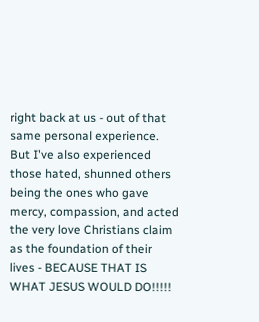right back at us - out of that same personal experience. But I've also experienced those hated, shunned others being the ones who gave mercy, compassion, and acted the very love Christians claim as the foundation of their lives - BECAUSE THAT IS WHAT JESUS WOULD DO!!!!!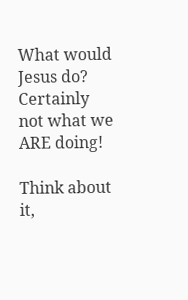What would Jesus do? Certainly not what we ARE doing!

Think about it,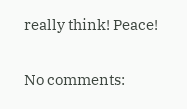really think! Peace!

No comments: